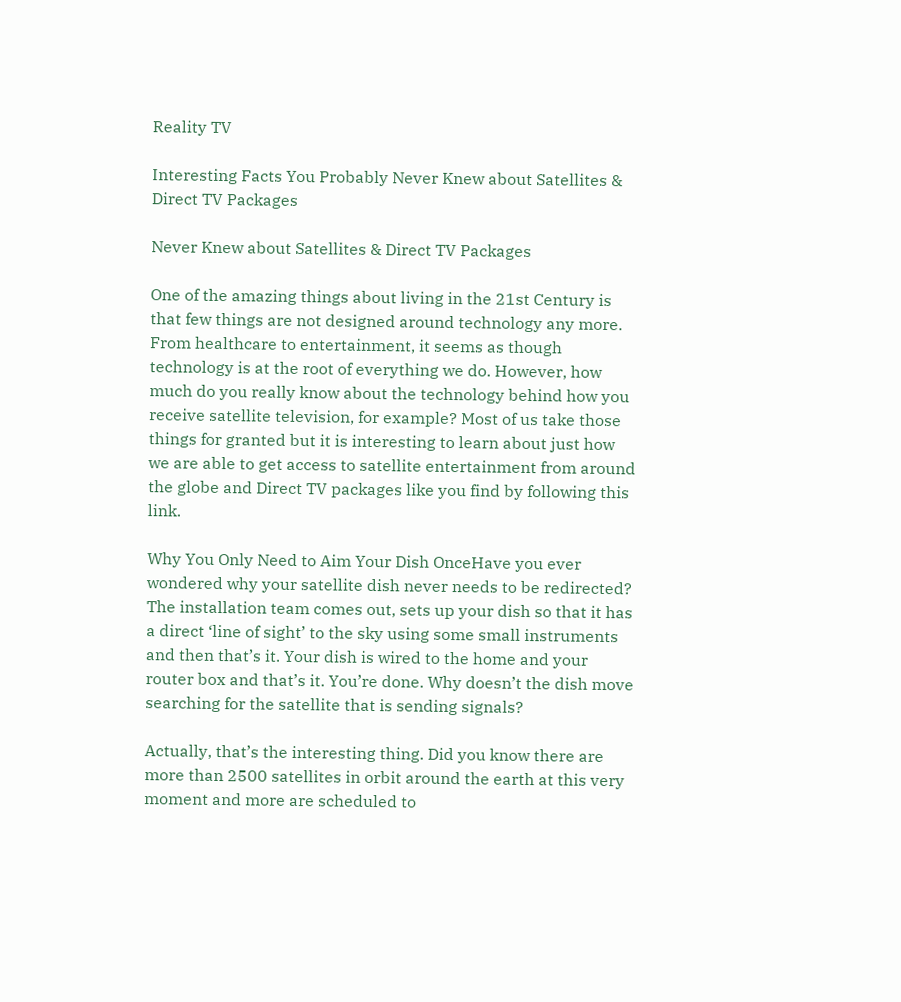Reality TV

Interesting Facts You Probably Never Knew about Satellites & Direct TV Packages

Never Knew about Satellites & Direct TV Packages

One of the amazing things about living in the 21st Century is that few things are not designed around technology any more. From healthcare to entertainment, it seems as though technology is at the root of everything we do. However, how much do you really know about the technology behind how you receive satellite television, for example? Most of us take those things for granted but it is interesting to learn about just how we are able to get access to satellite entertainment from around the globe and Direct TV packages like you find by following this link.

Why You Only Need to Aim Your Dish OnceHave you ever wondered why your satellite dish never needs to be redirected? The installation team comes out, sets up your dish so that it has a direct ‘line of sight’ to the sky using some small instruments and then that’s it. Your dish is wired to the home and your router box and that’s it. You’re done. Why doesn’t the dish move searching for the satellite that is sending signals?

Actually, that’s the interesting thing. Did you know there are more than 2500 satellites in orbit around the earth at this very moment and more are scheduled to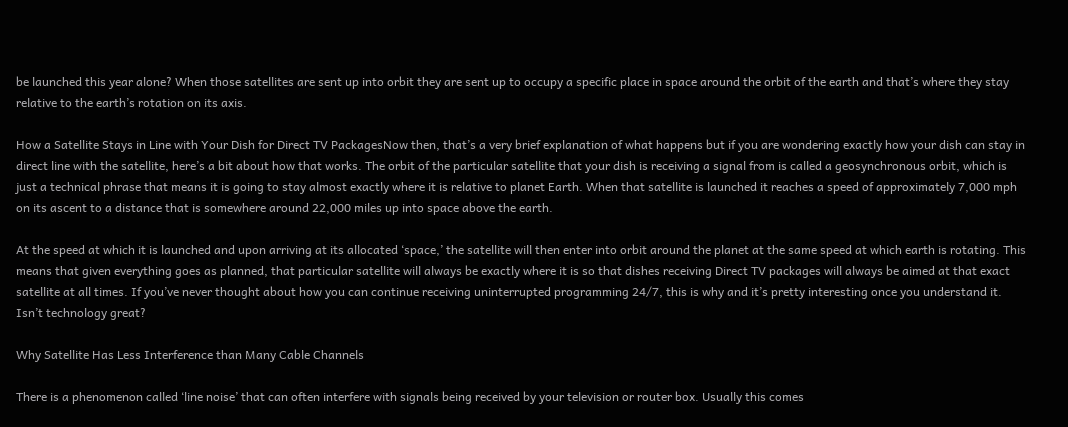be launched this year alone? When those satellites are sent up into orbit they are sent up to occupy a specific place in space around the orbit of the earth and that’s where they stay relative to the earth’s rotation on its axis.

How a Satellite Stays in Line with Your Dish for Direct TV PackagesNow then, that’s a very brief explanation of what happens but if you are wondering exactly how your dish can stay in direct line with the satellite, here’s a bit about how that works. The orbit of the particular satellite that your dish is receiving a signal from is called a geosynchronous orbit, which is just a technical phrase that means it is going to stay almost exactly where it is relative to planet Earth. When that satellite is launched it reaches a speed of approximately 7,000 mph on its ascent to a distance that is somewhere around 22,000 miles up into space above the earth.

At the speed at which it is launched and upon arriving at its allocated ‘space,’ the satellite will then enter into orbit around the planet at the same speed at which earth is rotating. This means that given everything goes as planned, that particular satellite will always be exactly where it is so that dishes receiving Direct TV packages will always be aimed at that exact satellite at all times. If you’ve never thought about how you can continue receiving uninterrupted programming 24/7, this is why and it’s pretty interesting once you understand it. Isn’t technology great?

Why Satellite Has Less Interference than Many Cable Channels

There is a phenomenon called ‘line noise’ that can often interfere with signals being received by your television or router box. Usually this comes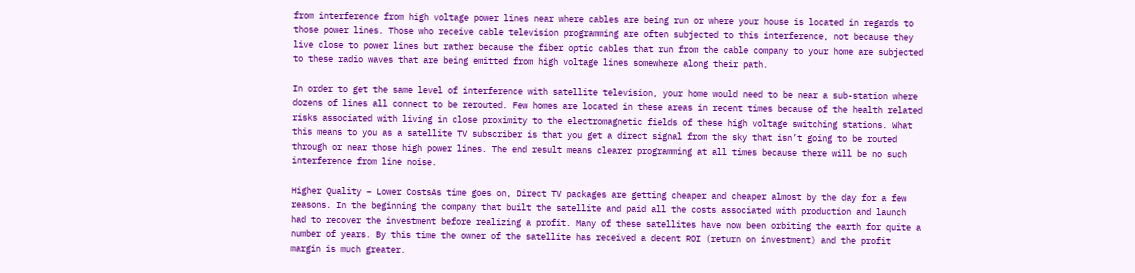from interference from high voltage power lines near where cables are being run or where your house is located in regards to those power lines. Those who receive cable television programming are often subjected to this interference, not because they live close to power lines but rather because the fiber optic cables that run from the cable company to your home are subjected to these radio waves that are being emitted from high voltage lines somewhere along their path.

In order to get the same level of interference with satellite television, your home would need to be near a sub-station where dozens of lines all connect to be rerouted. Few homes are located in these areas in recent times because of the health related risks associated with living in close proximity to the electromagnetic fields of these high voltage switching stations. What this means to you as a satellite TV subscriber is that you get a direct signal from the sky that isn’t going to be routed through or near those high power lines. The end result means clearer programming at all times because there will be no such interference from line noise.

Higher Quality – Lower CostsAs time goes on, Direct TV packages are getting cheaper and cheaper almost by the day for a few reasons. In the beginning the company that built the satellite and paid all the costs associated with production and launch had to recover the investment before realizing a profit. Many of these satellites have now been orbiting the earth for quite a number of years. By this time the owner of the satellite has received a decent ROI (return on investment) and the profit margin is much greater.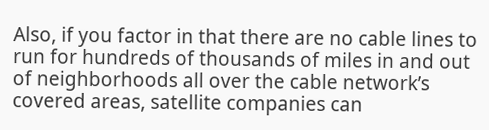Also, if you factor in that there are no cable lines to run for hundreds of thousands of miles in and out of neighborhoods all over the cable network’s covered areas, satellite companies can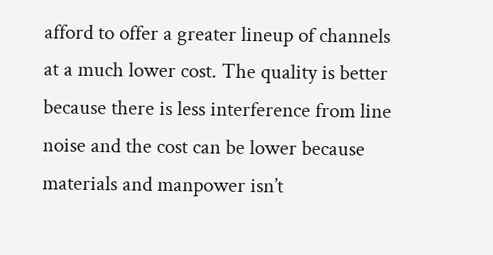afford to offer a greater lineup of channels at a much lower cost. The quality is better because there is less interference from line noise and the cost can be lower because materials and manpower isn’t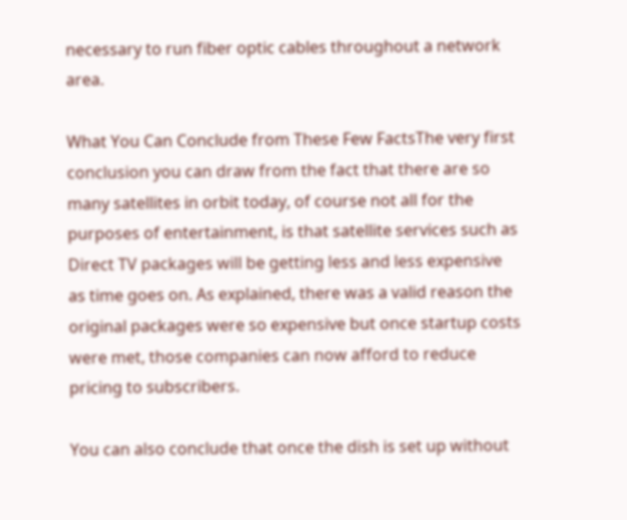necessary to run fiber optic cables throughout a network area.

What You Can Conclude from These Few FactsThe very first conclusion you can draw from the fact that there are so many satellites in orbit today, of course not all for the purposes of entertainment, is that satellite services such as Direct TV packages will be getting less and less expensive as time goes on. As explained, there was a valid reason the original packages were so expensive but once startup costs were met, those companies can now afford to reduce pricing to subscribers.

You can also conclude that once the dish is set up without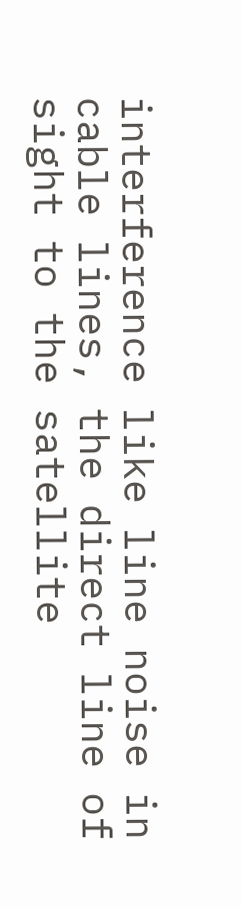interference like line noise in cable lines, the direct line of sight to the satellite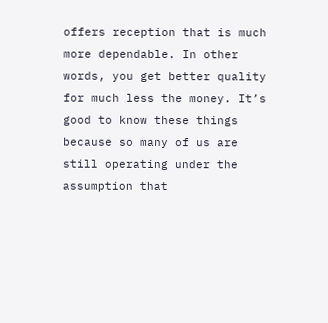offers reception that is much more dependable. In other words, you get better quality for much less the money. It’s good to know these things because so many of us are still operating under the assumption that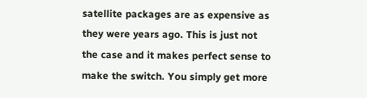satellite packages are as expensive as they were years ago. This is just not the case and it makes perfect sense to make the switch. You simply get more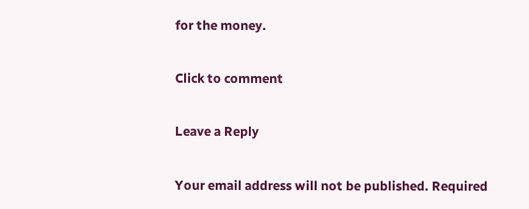for the money.

Click to comment

Leave a Reply

Your email address will not be published. Required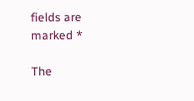fields are marked *

The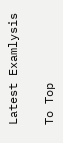Latest Examlysis

To Top